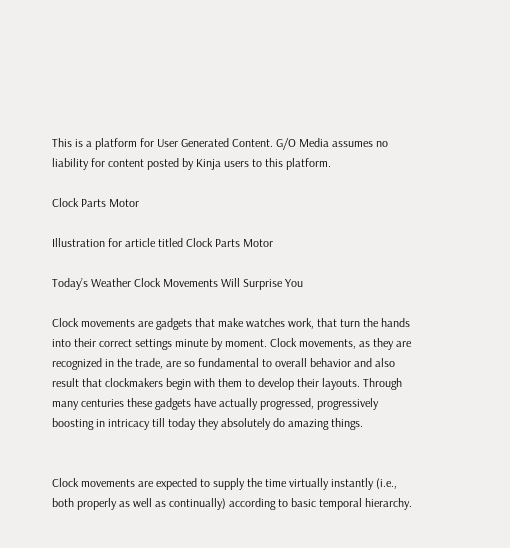This is a platform for User Generated Content. G/O Media assumes no liability for content posted by Kinja users to this platform.

Clock Parts Motor

Illustration for article titled Clock Parts Motor

Today’s Weather Clock Movements Will Surprise You

Clock movements are gadgets that make watches work, that turn the hands into their correct settings minute by moment. Clock movements, as they are recognized in the trade, are so fundamental to overall behavior and also result that clockmakers begin with them to develop their layouts. Through many centuries these gadgets have actually progressed, progressively boosting in intricacy till today they absolutely do amazing things.


Clock movements are expected to supply the time virtually instantly (i.e., both properly as well as continually) according to basic temporal hierarchy.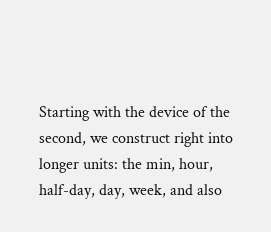Starting with the device of the second, we construct right into longer units: the min, hour, half-day, day, week, and also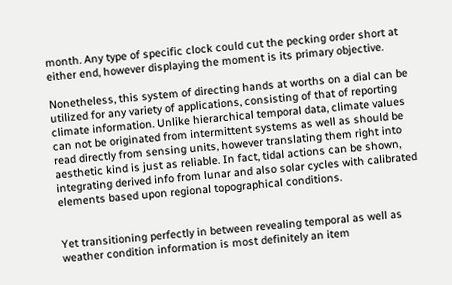month. Any type of specific clock could cut the pecking order short at either end, however displaying the moment is its primary objective.

Nonetheless, this system of directing hands at worths on a dial can be utilized for any variety of applications, consisting of that of reporting climate information. Unlike hierarchical temporal data, climate values can not be originated from intermittent systems as well as should be read directly from sensing units, however translating them right into aesthetic kind is just as reliable. In fact, tidal actions can be shown, integrating derived info from lunar and also solar cycles with calibrated elements based upon regional topographical conditions.


Yet transitioning perfectly in between revealing temporal as well as weather condition information is most definitely an item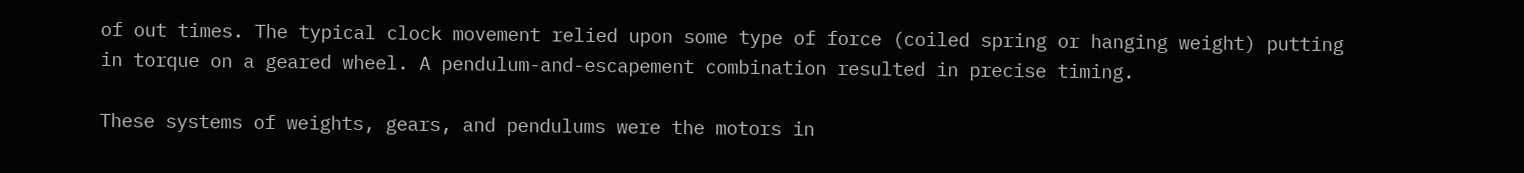of out times. The typical clock movement relied upon some type of force (coiled spring or hanging weight) putting in torque on a geared wheel. A pendulum-and-escapement combination resulted in precise timing.

These systems of weights, gears, and pendulums were the motors in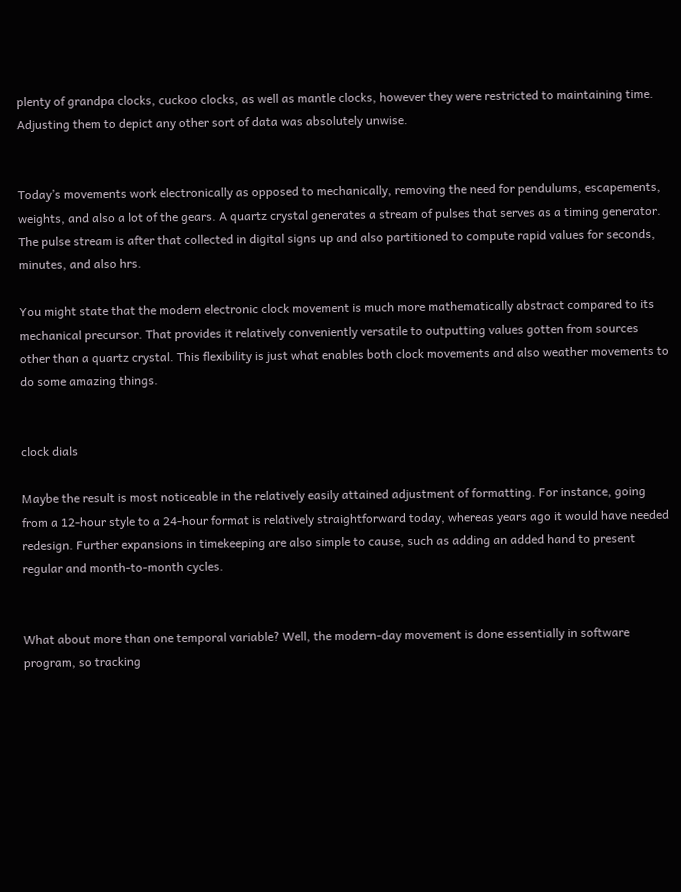plenty of grandpa clocks, cuckoo clocks, as well as mantle clocks, however they were restricted to maintaining time. Adjusting them to depict any other sort of data was absolutely unwise.


Today’s movements work electronically as opposed to mechanically, removing the need for pendulums, escapements, weights, and also a lot of the gears. A quartz crystal generates a stream of pulses that serves as a timing generator. The pulse stream is after that collected in digital signs up and also partitioned to compute rapid values for seconds, minutes, and also hrs.

You might state that the modern electronic clock movement is much more mathematically abstract compared to its mechanical precursor. That provides it relatively conveniently versatile to outputting values gotten from sources other than a quartz crystal. This flexibility is just what enables both clock movements and also weather movements to do some amazing things.


clock dials

Maybe the result is most noticeable in the relatively easily attained adjustment of formatting. For instance, going from a 12-hour style to a 24-hour format is relatively straightforward today, whereas years ago it would have needed redesign. Further expansions in timekeeping are also simple to cause, such as adding an added hand to present regular and month-to-month cycles.


What about more than one temporal variable? Well, the modern-day movement is done essentially in software program, so tracking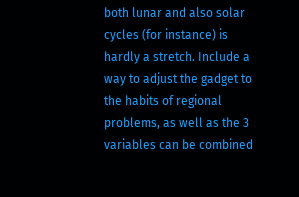both lunar and also solar cycles (for instance) is hardly a stretch. Include a way to adjust the gadget to the habits of regional problems, as well as the 3 variables can be combined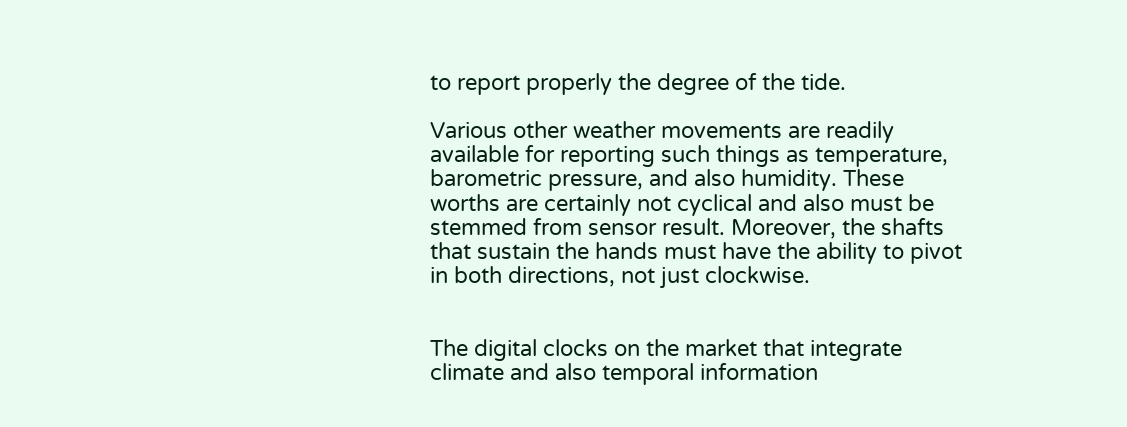to report properly the degree of the tide.

Various other weather movements are readily available for reporting such things as temperature, barometric pressure, and also humidity. These worths are certainly not cyclical and also must be stemmed from sensor result. Moreover, the shafts that sustain the hands must have the ability to pivot in both directions, not just clockwise.


The digital clocks on the market that integrate climate and also temporal information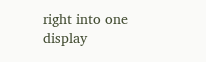right into one display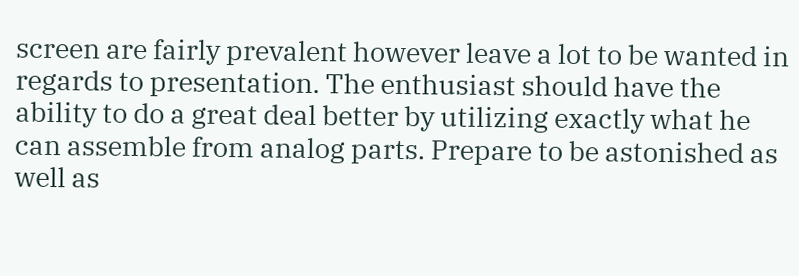screen are fairly prevalent however leave a lot to be wanted in regards to presentation. The enthusiast should have the ability to do a great deal better by utilizing exactly what he can assemble from analog parts. Prepare to be astonished as well as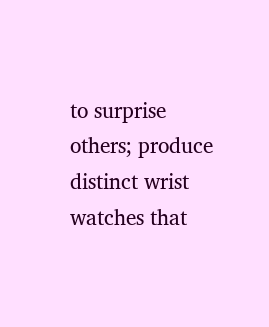to surprise others; produce distinct wrist watches that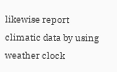likewise report climatic data by using weather clock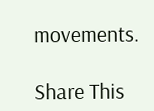movements.

Share This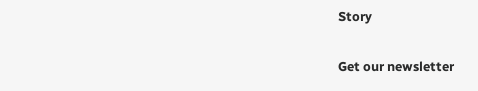Story

Get our newsletter